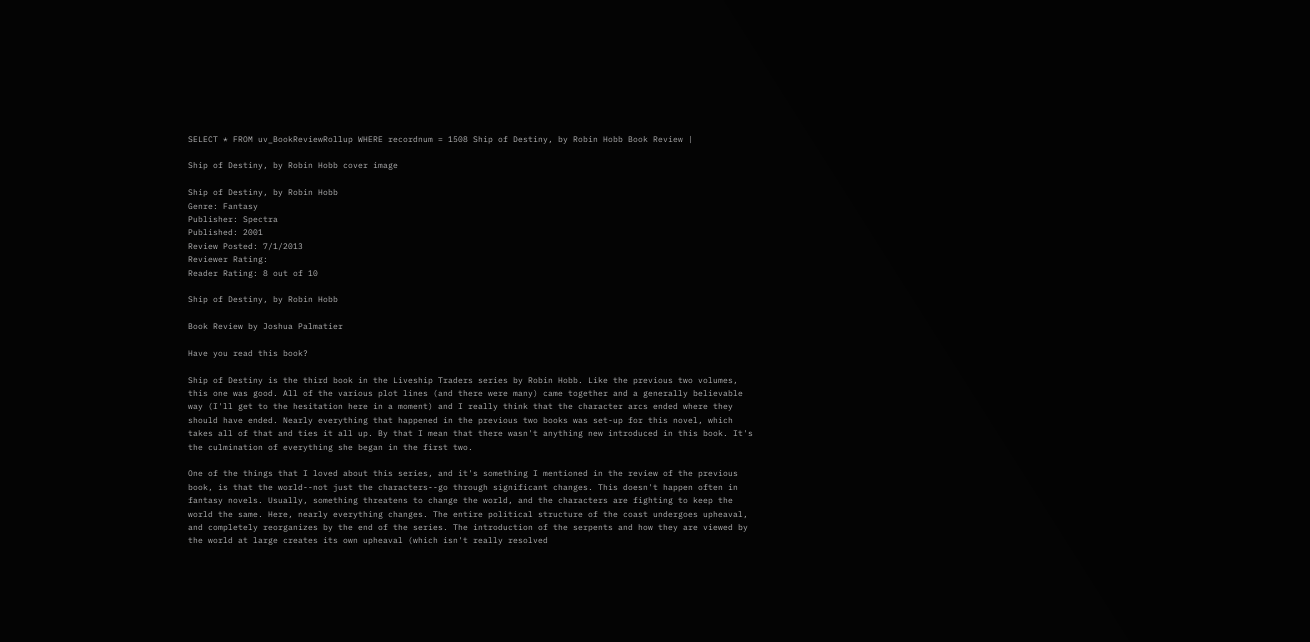SELECT * FROM uv_BookReviewRollup WHERE recordnum = 1508 Ship of Destiny, by Robin Hobb Book Review |

Ship of Destiny, by Robin Hobb cover image

Ship of Destiny, by Robin Hobb
Genre: Fantasy
Publisher: Spectra
Published: 2001
Review Posted: 7/1/2013
Reviewer Rating:
Reader Rating: 8 out of 10

Ship of Destiny, by Robin Hobb

Book Review by Joshua Palmatier

Have you read this book?

Ship of Destiny is the third book in the Liveship Traders series by Robin Hobb. Like the previous two volumes, this one was good. All of the various plot lines (and there were many) came together and a generally believable way (I'll get to the hesitation here in a moment) and I really think that the character arcs ended where they should have ended. Nearly everything that happened in the previous two books was set-up for this novel, which takes all of that and ties it all up. By that I mean that there wasn't anything new introduced in this book. It's the culmination of everything she began in the first two.

One of the things that I loved about this series, and it's something I mentioned in the review of the previous book, is that the world--not just the characters--go through significant changes. This doesn't happen often in fantasy novels. Usually, something threatens to change the world, and the characters are fighting to keep the world the same. Here, nearly everything changes. The entire political structure of the coast undergoes upheaval, and completely reorganizes by the end of the series. The introduction of the serpents and how they are viewed by the world at large creates its own upheaval (which isn't really resolved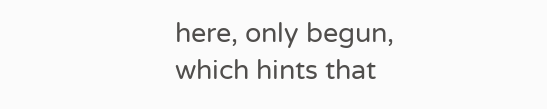here, only begun, which hints that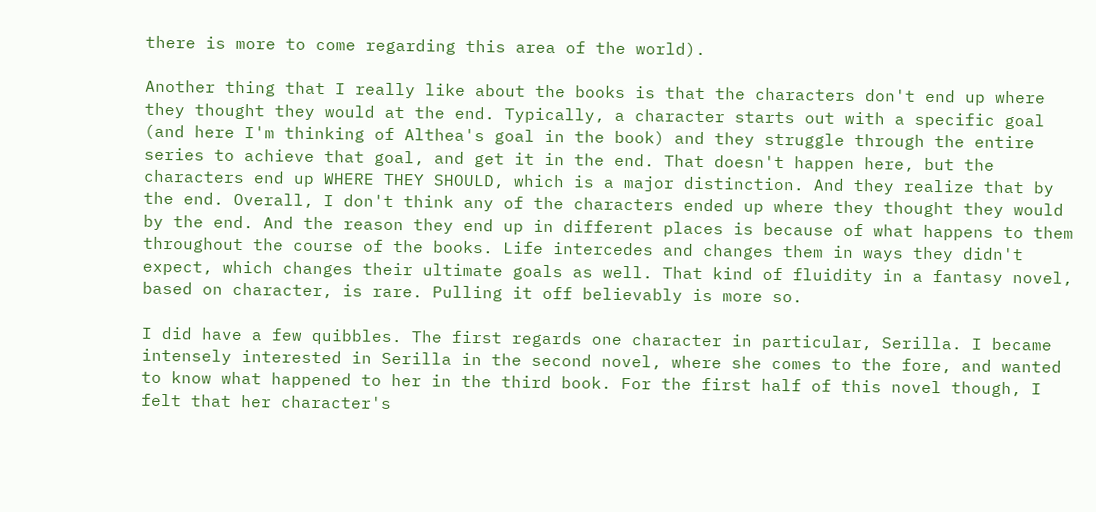there is more to come regarding this area of the world).

Another thing that I really like about the books is that the characters don't end up where they thought they would at the end. Typically, a character starts out with a specific goal (and here I'm thinking of Althea's goal in the book) and they struggle through the entire series to achieve that goal, and get it in the end. That doesn't happen here, but the characters end up WHERE THEY SHOULD, which is a major distinction. And they realize that by the end. Overall, I don't think any of the characters ended up where they thought they would by the end. And the reason they end up in different places is because of what happens to them throughout the course of the books. Life intercedes and changes them in ways they didn't expect, which changes their ultimate goals as well. That kind of fluidity in a fantasy novel, based on character, is rare. Pulling it off believably is more so.

I did have a few quibbles. The first regards one character in particular, Serilla. I became intensely interested in Serilla in the second novel, where she comes to the fore, and wanted to know what happened to her in the third book. For the first half of this novel though, I felt that her character's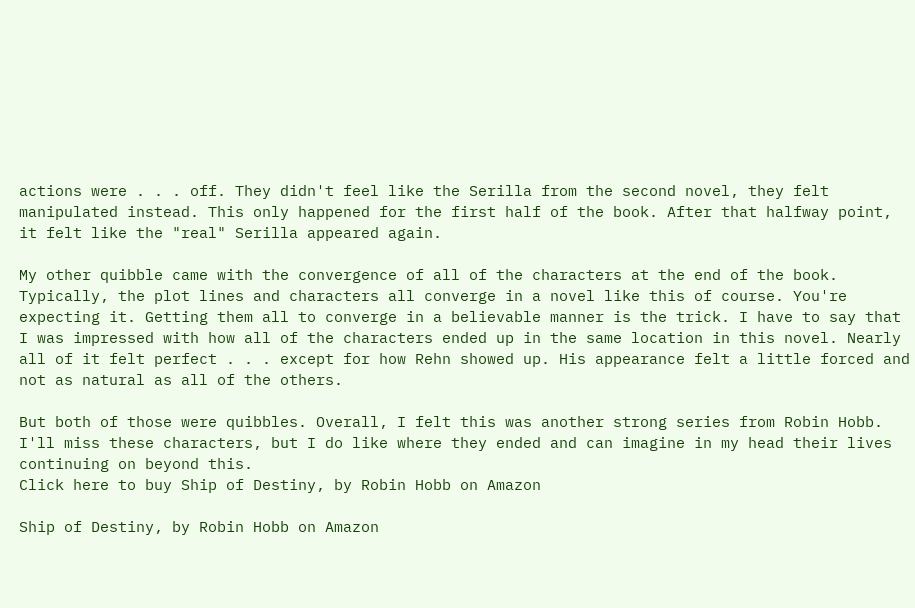actions were . . . off. They didn't feel like the Serilla from the second novel, they felt manipulated instead. This only happened for the first half of the book. After that halfway point, it felt like the "real" Serilla appeared again.

My other quibble came with the convergence of all of the characters at the end of the book. Typically, the plot lines and characters all converge in a novel like this of course. You're expecting it. Getting them all to converge in a believable manner is the trick. I have to say that I was impressed with how all of the characters ended up in the same location in this novel. Nearly all of it felt perfect . . . except for how Rehn showed up. His appearance felt a little forced and not as natural as all of the others.

But both of those were quibbles. Overall, I felt this was another strong series from Robin Hobb. I'll miss these characters, but I do like where they ended and can imagine in my head their lives continuing on beyond this.
Click here to buy Ship of Destiny, by Robin Hobb on Amazon

Ship of Destiny, by Robin Hobb on Amazon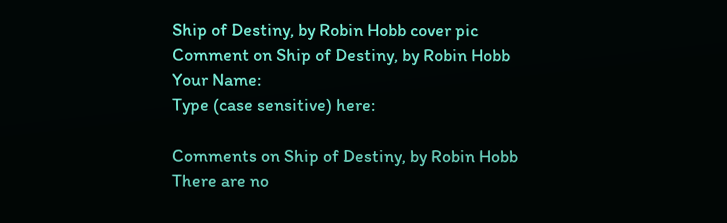Ship of Destiny, by Robin Hobb cover pic
Comment on Ship of Destiny, by Robin Hobb
Your Name:
Type (case sensitive) here:

Comments on Ship of Destiny, by Robin Hobb
There are no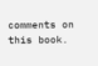comments on this book.